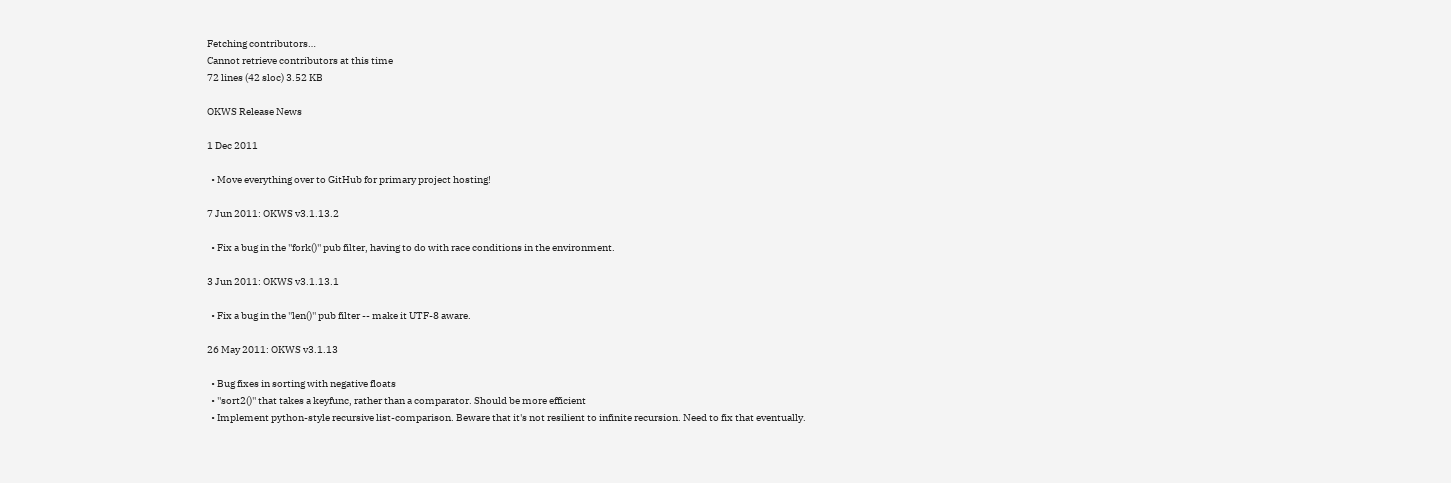Fetching contributors…
Cannot retrieve contributors at this time
72 lines (42 sloc) 3.52 KB

OKWS Release News

1 Dec 2011

  • Move everything over to GitHub for primary project hosting!

7 Jun 2011: OKWS v3.1.13.2

  • Fix a bug in the ''fork()'' pub filter, having to do with race conditions in the environment.

3 Jun 2011: OKWS v3.1.13.1

  • Fix a bug in the ''len()'' pub filter -- make it UTF-8 aware.

26 May 2011: OKWS v3.1.13

  • Bug fixes in sorting with negative floats
  • ''sort2()'' that takes a keyfunc, rather than a comparator. Should be more efficient
  • Implement python-style recursive list-comparison. Beware that it's not resilient to infinite recursion. Need to fix that eventually.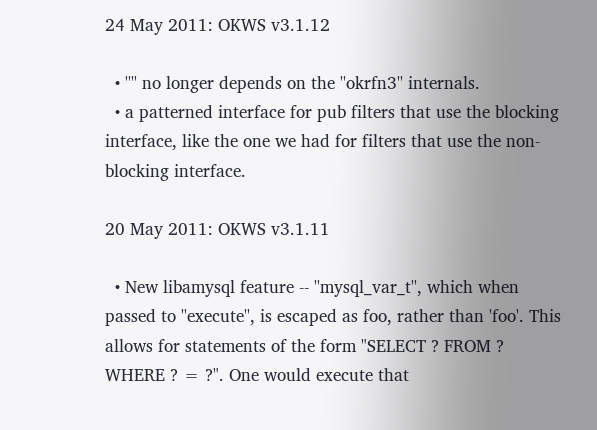24 May 2011: OKWS v3.1.12

  • '''' no longer depends on the ''okrfn3'' internals.
  • a patterned interface for pub filters that use the blocking interface, like the one we had for filters that use the non-blocking interface.

20 May 2011: OKWS v3.1.11

  • New libamysql feature -- ''mysql_var_t'', which when passed to ''execute'', is escaped as foo, rather than 'foo'. This allows for statements of the form "SELECT ? FROM ? WHERE ? = ?". One would execute that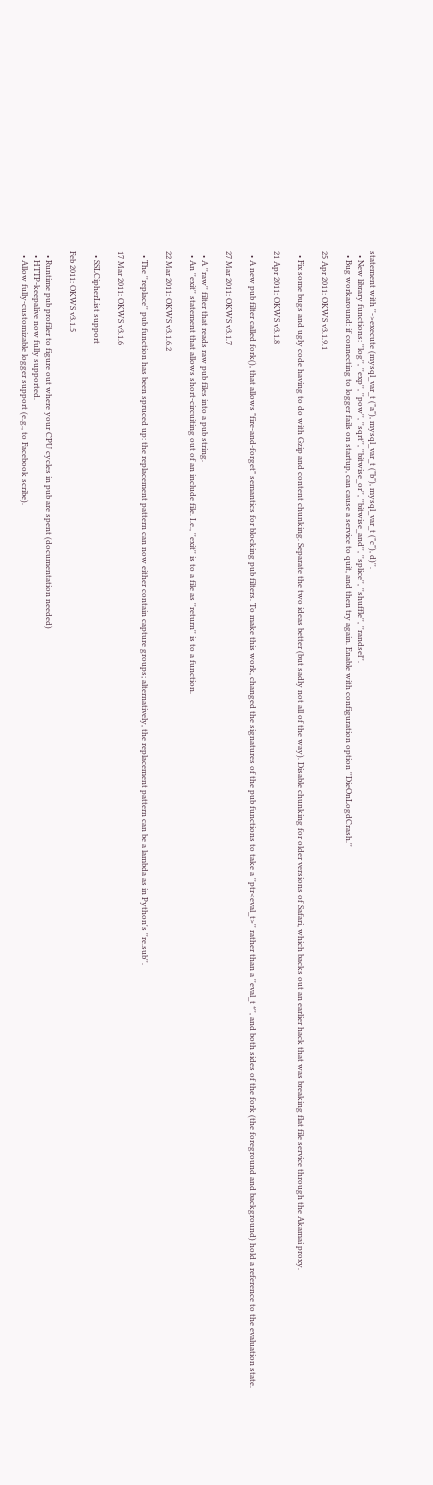statement with ''->execute (mysql_var_t ("a"), mysql_var_t ("b"), mysql_var_t ("c"), d)''.
  • New library functions: ''log'', ''exp'', ''pow'', ''sqrt'', ''bitwise_or'', ''bitwise_and'', ''splice'', ''shuffle'', ''randsel''.
  • Bug workaround: if connecting to logger fails on startup, can cause a service to quit, and then try again. Enable with configuration option ''DieOnLogdCrash.''

25 Apr 2011: OKWS v3.1.9.1

  • Fix some bugs and ugly code having to do with Gzip and content chunking. Separate the two ideas better (but sadly not all of the way). Disable chunking for older versions of Safari, which backs out an earlier hack that was breaking flat file service through the Akamai proxy.

21 Apr 2011: OKWS v3.1.8

  • A new pub filter called fork(), that allows "fire-and-forget" semantics for blocking pub filters. To make this work, changed the signatures of the pub functions to take a ''ptr<eval_t>'' rather than a ''eval_t *'', and both sides of the fork (the foreground and background) hold a reference to the evaluation state.

27 Mar 2011: OKWS v3.1.7

  • A ''raw'' filter that reads raw pub files into a pub string.
  • An ''exit'' statement that allows short-circuiting out of an include file. I.e., ''exit'' is to a file as ''return'' is to a function.

22 Mar 2011: OKWS v3.1.6.2

  • The ''replace'' pub function has been spruced up: the replacement pattern can now either contain capture groups; alternatively, the replacement pattern can be a lambda as in Python's ''re.sub''.

17 Mar 2011: OKWS v3.1.6

  • SSLCipherList support

Feb 2011: OKWS v3.1.5

  • Runtime pub profiler to figure out where your CPU cycles in pub are spent (documentation needed)
  • HTTP-keepalive now fully supported.
  • Allow fully-customizable logger support (e.g., to Facebook scribe).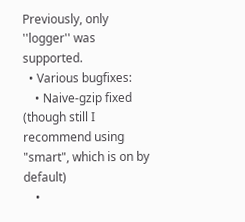Previously, only ''logger'' was supported.
  • Various bugfixes:
    • Naive-gzip fixed (though still I recommend using "smart", which is on by default)
    •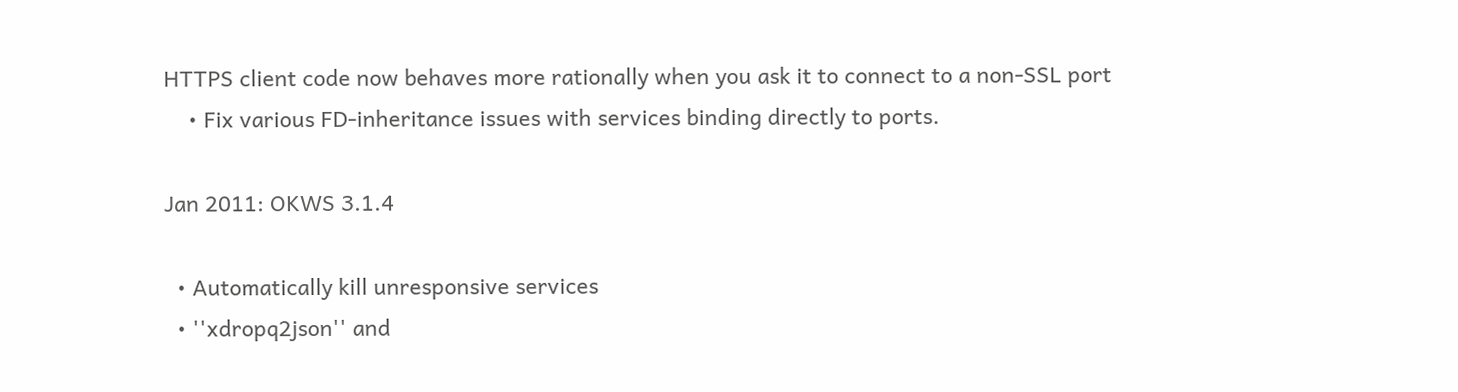HTTPS client code now behaves more rationally when you ask it to connect to a non-SSL port
    • Fix various FD-inheritance issues with services binding directly to ports.

Jan 2011: OKWS 3.1.4

  • Automatically kill unresponsive services
  • ''xdropq2json'' and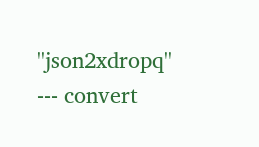''json2xdropq'' --- convert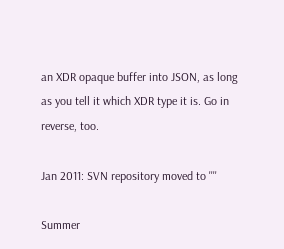an XDR opaque buffer into JSON, as long as you tell it which XDR type it is. Go in reverse, too.

Jan 2011: SVN repository moved to ''''

Summer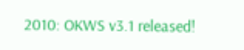2010: OKWS v3.1 released!